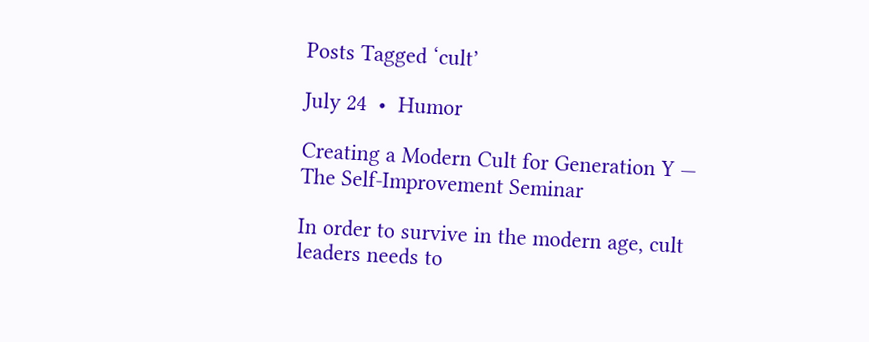Posts Tagged ‘cult’

July 24  •  Humor

Creating a Modern Cult for Generation Y — The Self-Improvement Seminar

In order to survive in the modern age, cult leaders needs to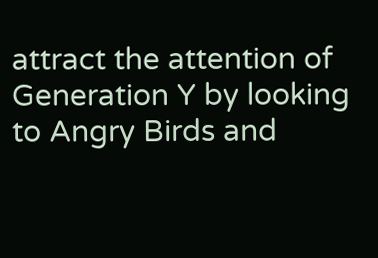attract the attention of Generation Y by looking to Angry Birds and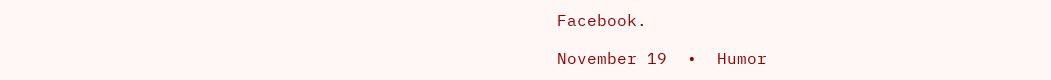Facebook.

November 19  •  Humor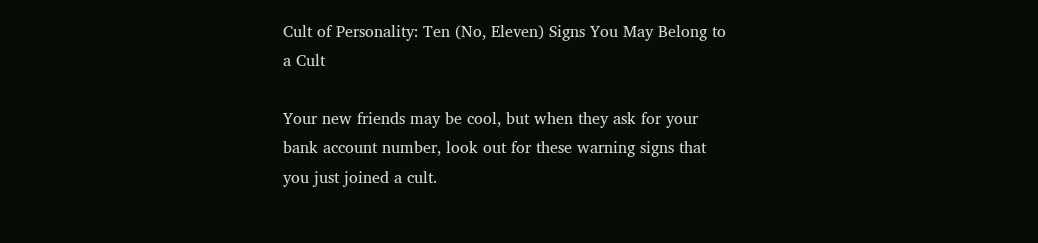Cult of Personality: Ten (No, Eleven) Signs You May Belong to a Cult

Your new friends may be cool, but when they ask for your bank account number, look out for these warning signs that you just joined a cult.